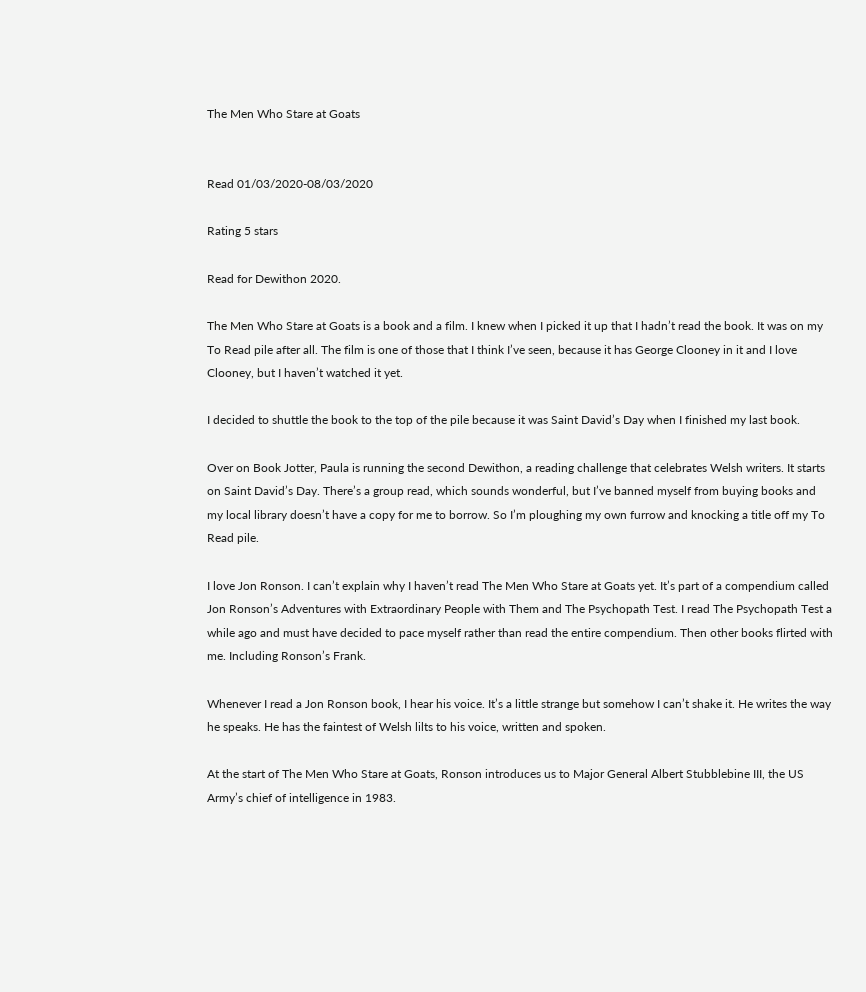The Men Who Stare at Goats


Read 01/03/2020-08/03/2020

Rating 5 stars

Read for Dewithon 2020.

The Men Who Stare at Goats is a book and a film. I knew when I picked it up that I hadn’t read the book. It was on my To Read pile after all. The film is one of those that I think I’ve seen, because it has George Clooney in it and I love Clooney, but I haven’t watched it yet.

I decided to shuttle the book to the top of the pile because it was Saint David’s Day when I finished my last book.

Over on Book Jotter, Paula is running the second Dewithon, a reading challenge that celebrates Welsh writers. It starts on Saint David’s Day. There’s a group read, which sounds wonderful, but I’ve banned myself from buying books and my local library doesn’t have a copy for me to borrow. So I’m ploughing my own furrow and knocking a title off my To Read pile.

I love Jon Ronson. I can’t explain why I haven’t read The Men Who Stare at Goats yet. It’s part of a compendium called Jon Ronson’s Adventures with Extraordinary People with Them and The Psychopath Test. I read The Psychopath Test a while ago and must have decided to pace myself rather than read the entire compendium. Then other books flirted with me. Including Ronson’s Frank.

Whenever I read a Jon Ronson book, I hear his voice. It’s a little strange but somehow I can’t shake it. He writes the way he speaks. He has the faintest of Welsh lilts to his voice, written and spoken.

At the start of The Men Who Stare at Goats, Ronson introduces us to Major General Albert Stubblebine III, the US Army’s chief of intelligence in 1983.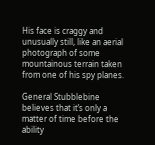His face is craggy and unusually still, like an aerial photograph of some mountainous terrain taken from one of his spy planes.

General Stubblebine believes that it’s only a matter of time before the ability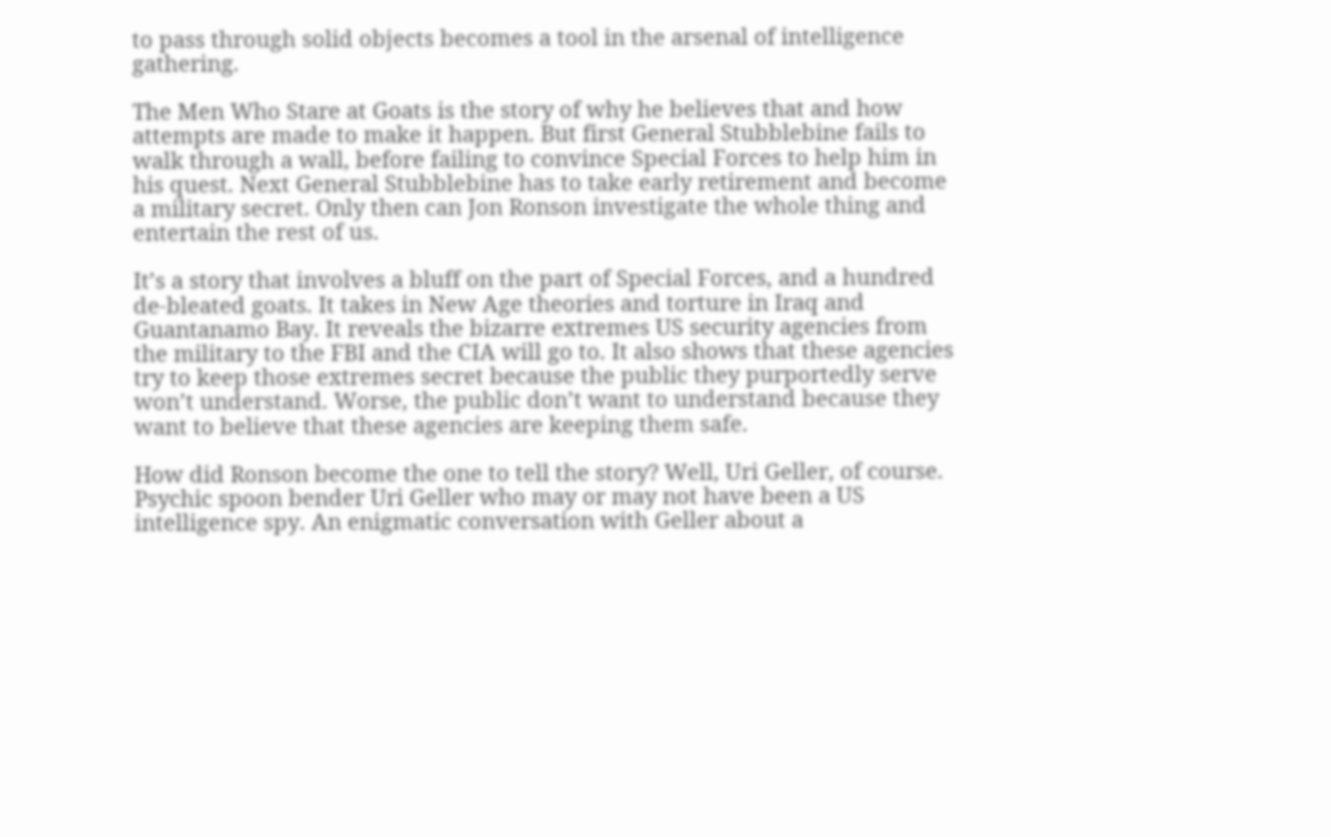to pass through solid objects becomes a tool in the arsenal of intelligence gathering.

The Men Who Stare at Goats is the story of why he believes that and how attempts are made to make it happen. But first General Stubblebine fails to walk through a wall, before failing to convince Special Forces to help him in his quest. Next General Stubblebine has to take early retirement and become a military secret. Only then can Jon Ronson investigate the whole thing and entertain the rest of us.

It’s a story that involves a bluff on the part of Special Forces, and a hundred de-bleated goats. It takes in New Age theories and torture in Iraq and Guantanamo Bay. It reveals the bizarre extremes US security agencies from the military to the FBI and the CIA will go to. It also shows that these agencies try to keep those extremes secret because the public they purportedly serve won’t understand. Worse, the public don’t want to understand because they want to believe that these agencies are keeping them safe.

How did Ronson become the one to tell the story? Well, Uri Geller, of course. Psychic spoon bender Uri Geller who may or may not have been a US intelligence spy. An enigmatic conversation with Geller about a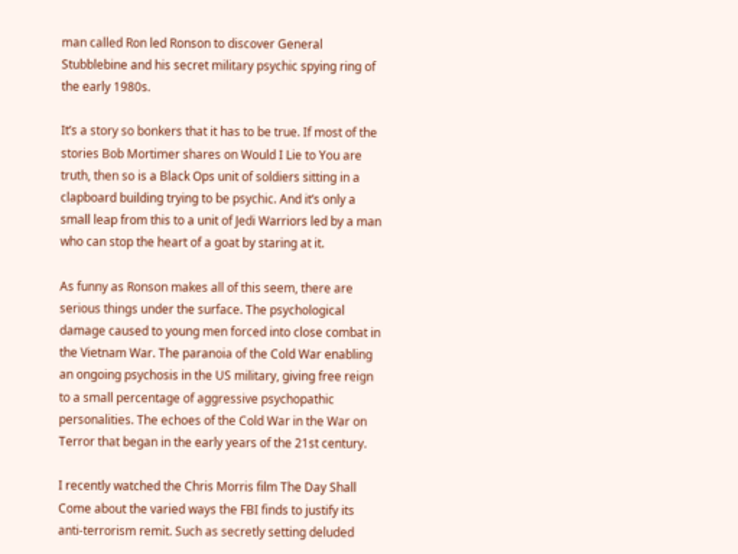man called Ron led Ronson to discover General Stubblebine and his secret military psychic spying ring of the early 1980s.

It’s a story so bonkers that it has to be true. If most of the stories Bob Mortimer shares on Would I Lie to You are truth, then so is a Black Ops unit of soldiers sitting in a clapboard building trying to be psychic. And it’s only a small leap from this to a unit of Jedi Warriors led by a man who can stop the heart of a goat by staring at it.

As funny as Ronson makes all of this seem, there are serious things under the surface. The psychological damage caused to young men forced into close combat in the Vietnam War. The paranoia of the Cold War enabling an ongoing psychosis in the US military, giving free reign to a small percentage of aggressive psychopathic personalities. The echoes of the Cold War in the War on Terror that began in the early years of the 21st century.

I recently watched the Chris Morris film The Day Shall Come about the varied ways the FBI finds to justify its anti-terrorism remit. Such as secretly setting deluded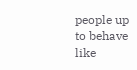people up to behave like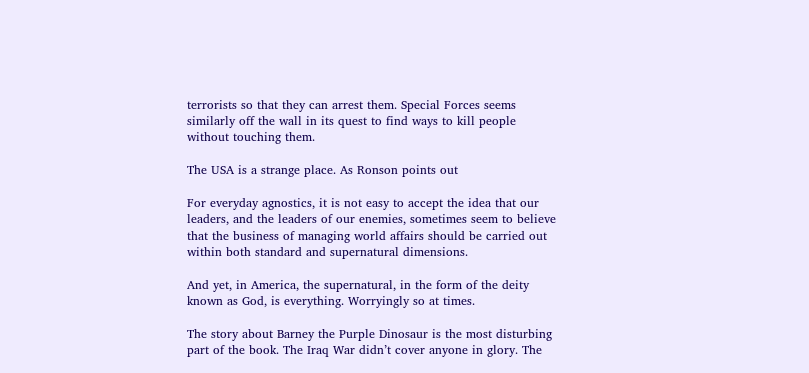terrorists so that they can arrest them. Special Forces seems similarly off the wall in its quest to find ways to kill people without touching them.

The USA is a strange place. As Ronson points out

For everyday agnostics, it is not easy to accept the idea that our leaders, and the leaders of our enemies, sometimes seem to believe that the business of managing world affairs should be carried out within both standard and supernatural dimensions.

And yet, in America, the supernatural, in the form of the deity known as God, is everything. Worryingly so at times.

The story about Barney the Purple Dinosaur is the most disturbing part of the book. The Iraq War didn’t cover anyone in glory. The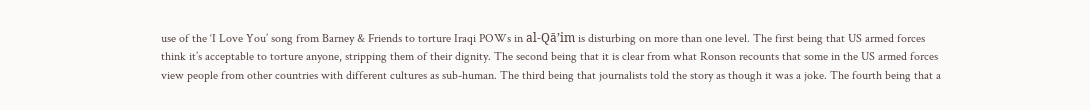use of the ‘I Love You’ song from Barney & Friends to torture Iraqi POWs in al-Qā’im is disturbing on more than one level. The first being that US armed forces think it’s acceptable to torture anyone, stripping them of their dignity. The second being that it is clear from what Ronson recounts that some in the US armed forces view people from other countries with different cultures as sub-human. The third being that journalists told the story as though it was a joke. The fourth being that a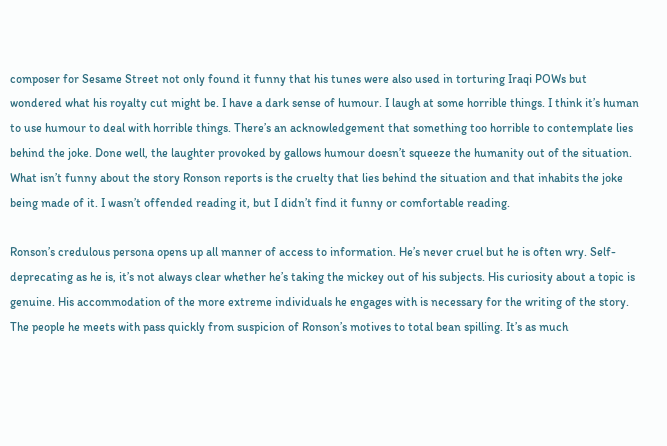composer for Sesame Street not only found it funny that his tunes were also used in torturing Iraqi POWs but wondered what his royalty cut might be. I have a dark sense of humour. I laugh at some horrible things. I think it’s human to use humour to deal with horrible things. There’s an acknowledgement that something too horrible to contemplate lies behind the joke. Done well, the laughter provoked by gallows humour doesn’t squeeze the humanity out of the situation. What isn’t funny about the story Ronson reports is the cruelty that lies behind the situation and that inhabits the joke being made of it. I wasn’t offended reading it, but I didn’t find it funny or comfortable reading.

Ronson’s credulous persona opens up all manner of access to information. He’s never cruel but he is often wry. Self-deprecating as he is, it’s not always clear whether he’s taking the mickey out of his subjects. His curiosity about a topic is genuine. His accommodation of the more extreme individuals he engages with is necessary for the writing of the story. The people he meets with pass quickly from suspicion of Ronson’s motives to total bean spilling. It’s as much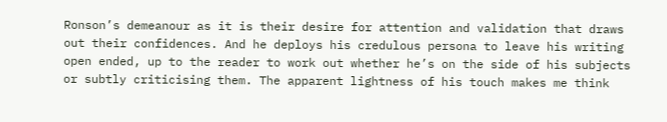Ronson’s demeanour as it is their desire for attention and validation that draws out their confidences. And he deploys his credulous persona to leave his writing open ended, up to the reader to work out whether he’s on the side of his subjects or subtly criticising them. The apparent lightness of his touch makes me think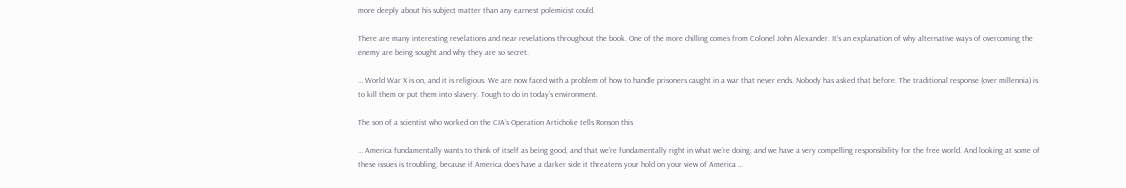more deeply about his subject matter than any earnest polemicist could.

There are many interesting revelations and near revelations throughout the book. One of the more chilling comes from Colonel John Alexander. It’s an explanation of why alternative ways of overcoming the enemy are being sought and why they are so secret.

… World War X is on, and it is religious. We are now faced with a problem of how to handle prisoners caught in a war that never ends. Nobody has asked that before. The traditional response (over millennia) is to kill them or put them into slavery. Tough to do in today’s environment.

The son of a scientist who worked on the CIA’s Operation Artichoke tells Ronson this

… America fundamentally wants to think of itself as being good, and that we’re fundamentally right in what we’re doing, and we have a very compelling responsibility for the free world. And looking at some of these issues is troubling, because if America does have a darker side it threatens your hold on your view of America …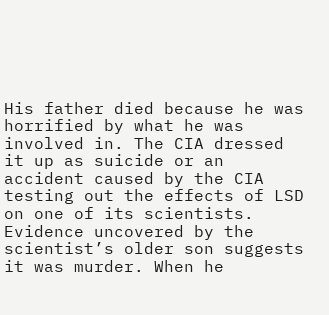His father died because he was horrified by what he was involved in. The CIA dressed it up as suicide or an accident caused by the CIA testing out the effects of LSD on one of its scientists. Evidence uncovered by the scientist’s older son suggests it was murder. When he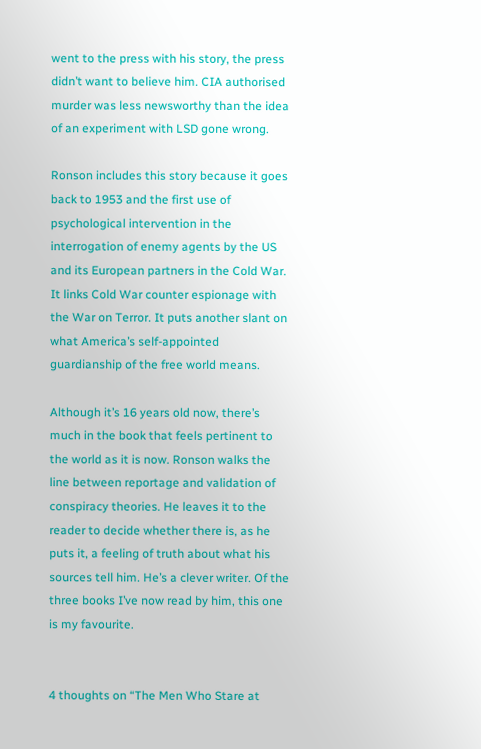went to the press with his story, the press didn’t want to believe him. CIA authorised murder was less newsworthy than the idea of an experiment with LSD gone wrong.

Ronson includes this story because it goes back to 1953 and the first use of psychological intervention in the interrogation of enemy agents by the US and its European partners in the Cold War. It links Cold War counter espionage with the War on Terror. It puts another slant on what America’s self-appointed guardianship of the free world means.

Although it’s 16 years old now, there’s much in the book that feels pertinent to the world as it is now. Ronson walks the line between reportage and validation of conspiracy theories. He leaves it to the reader to decide whether there is, as he puts it, a feeling of truth about what his sources tell him. He’s a clever writer. Of the three books I’ve now read by him, this one is my favourite.


4 thoughts on “The Men Who Stare at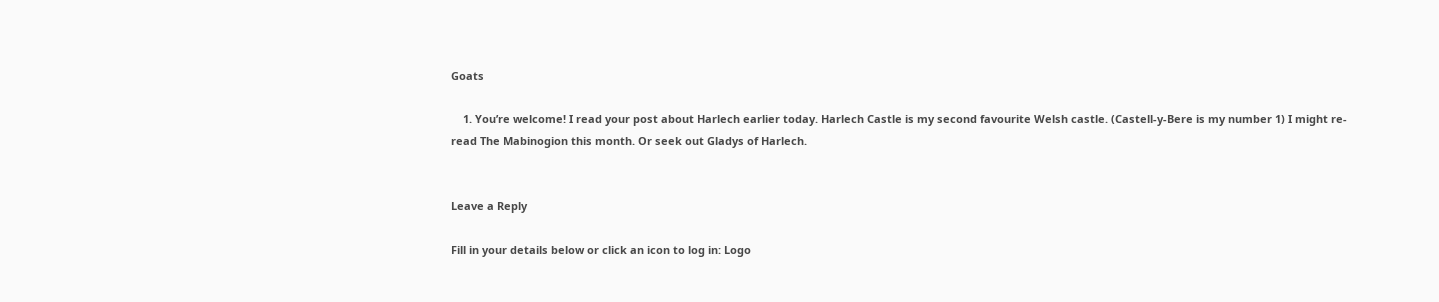Goats

    1. You’re welcome! I read your post about Harlech earlier today. Harlech Castle is my second favourite Welsh castle. (Castell-y-Bere is my number 1) I might re-read The Mabinogion this month. Or seek out Gladys of Harlech.


Leave a Reply

Fill in your details below or click an icon to log in: Logo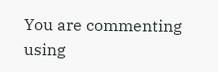You are commenting using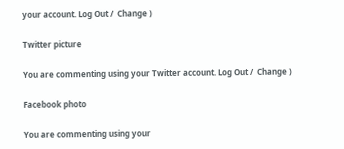your account. Log Out /  Change )

Twitter picture

You are commenting using your Twitter account. Log Out /  Change )

Facebook photo

You are commenting using your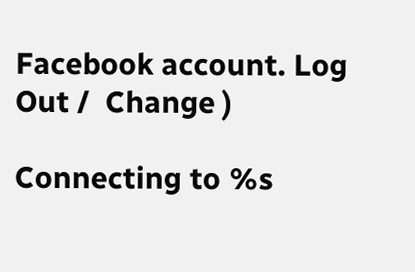Facebook account. Log Out /  Change )

Connecting to %s